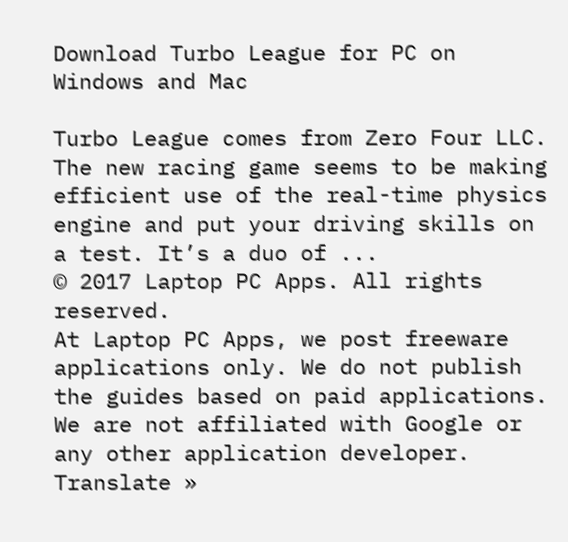Download Turbo League for PC on Windows and Mac

Turbo League comes from Zero Four LLC. The new racing game seems to be making efficient use of the real-time physics engine and put your driving skills on a test. It’s a duo of ...
© 2017 Laptop PC Apps. All rights reserved.
At Laptop PC Apps, we post freeware applications only. We do not publish the guides based on paid applications. We are not affiliated with Google or any other application developer.
Translate »